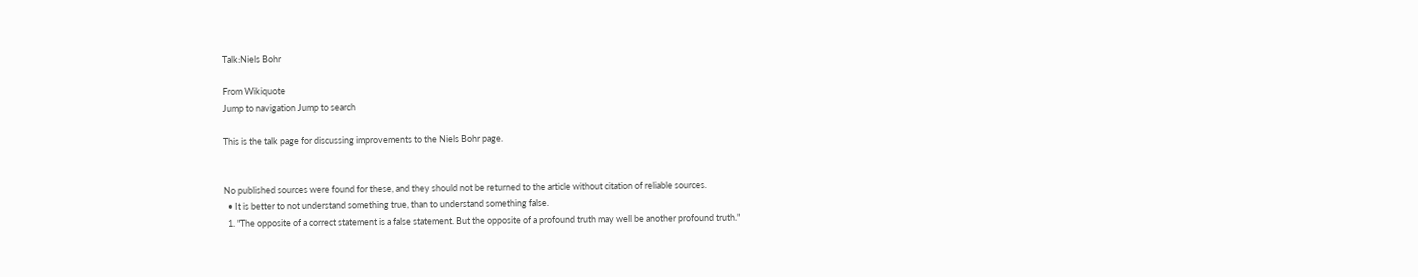Talk:Niels Bohr

From Wikiquote
Jump to navigation Jump to search

This is the talk page for discussing improvements to the Niels Bohr page.


No published sources were found for these, and they should not be returned to the article without citation of reliable sources.
  • It is better to not understand something true, than to understand something false.
  1. "The opposite of a correct statement is a false statement. But the opposite of a profound truth may well be another profound truth."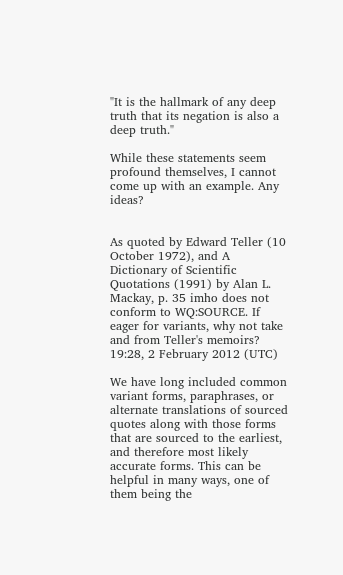"It is the hallmark of any deep truth that its negation is also a deep truth."

While these statements seem profound themselves, I cannot come up with an example. Any ideas?


As quoted by Edward Teller (10 October 1972), and A Dictionary of Scientific Quotations (1991) by Alan L. Mackay, p. 35 imho does not conform to WQ:SOURCE. If eager for variants, why not take and from Teller's memoirs? 19:28, 2 February 2012 (UTC)

We have long included common variant forms, paraphrases, or alternate translations of sourced quotes along with those forms that are sourced to the earliest, and therefore most likely accurate forms. This can be helpful in many ways, one of them being the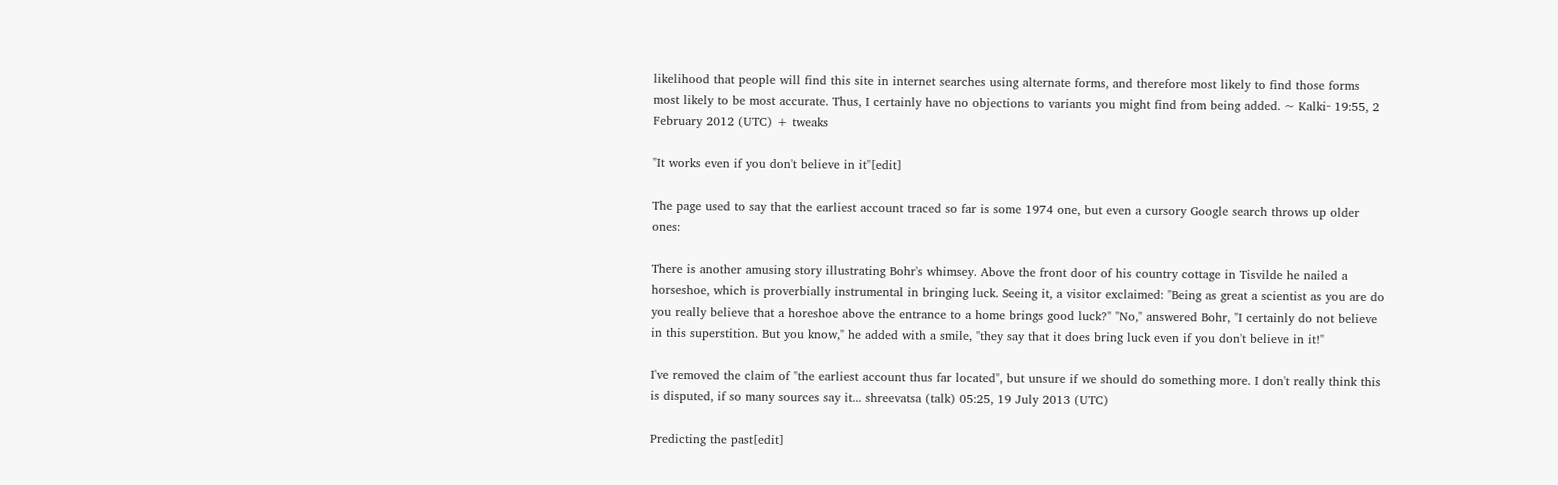likelihood that people will find this site in internet searches using alternate forms, and therefore most likely to find those forms most likely to be most accurate. Thus, I certainly have no objections to variants you might find from being added. ~ Kalki·· 19:55, 2 February 2012 (UTC) + tweaks

"It works even if you don't believe in it"[edit]

The page used to say that the earliest account traced so far is some 1974 one, but even a cursory Google search throws up older ones:

There is another amusing story illustrating Bohr's whimsey. Above the front door of his country cottage in Tisvilde he nailed a horseshoe, which is proverbially instrumental in bringing luck. Seeing it, a visitor exclaimed: "Being as great a scientist as you are do you really believe that a horeshoe above the entrance to a home brings good luck?" "No," answered Bohr, "I certainly do not believe in this superstition. But you know," he added with a smile, "they say that it does bring luck even if you don't believe in it!"

I've removed the claim of "the earliest account thus far located", but unsure if we should do something more. I don't really think this is disputed, if so many sources say it... shreevatsa (talk) 05:25, 19 July 2013 (UTC)

Predicting the past[edit]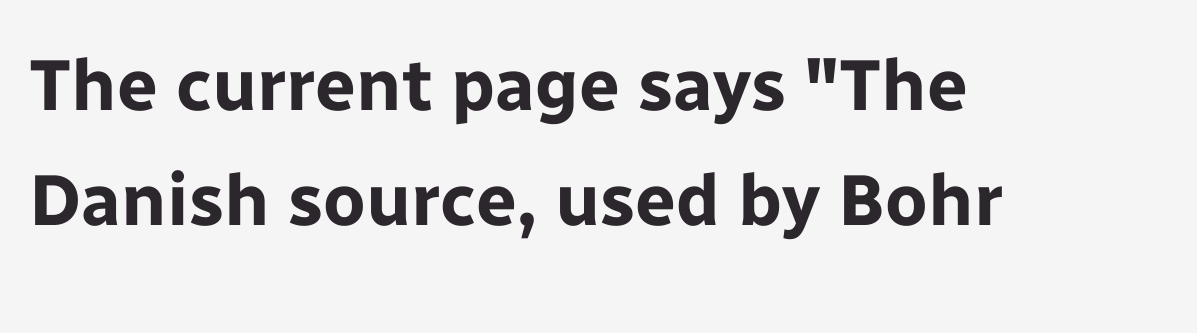The current page says "The Danish source, used by Bohr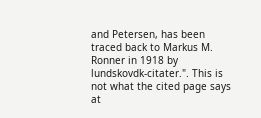and Petersen, has been traced back to Markus M. Ronner in 1918 by lundskovdk-citater.". This is not what the cited page says at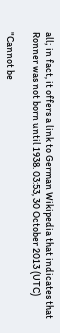all; in fact, it offers a link to German Wikipedia that indicates that Ronner was not born until 1938. 03:53, 30 October 2013 (UTC)

"Cannot be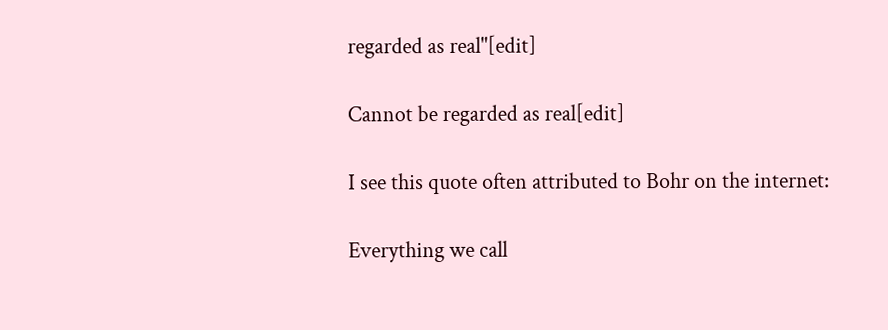regarded as real"[edit]

Cannot be regarded as real[edit]

I see this quote often attributed to Bohr on the internet:

Everything we call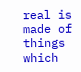real is made of things which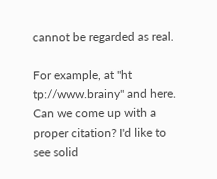cannot be regarded as real.

For example, at "ht tp://www.brainy" and here. Can we come up with a proper citation? I'd like to see solid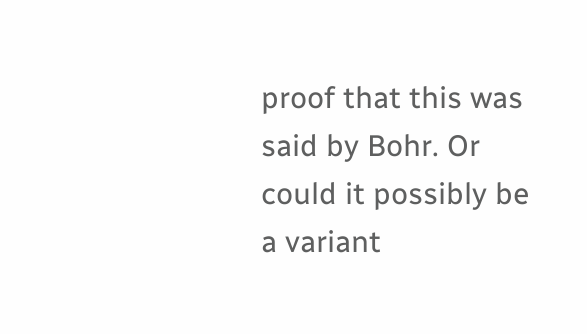proof that this was said by Bohr. Or could it possibly be a variant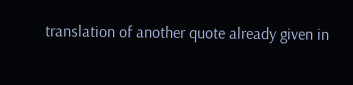translation of another quote already given in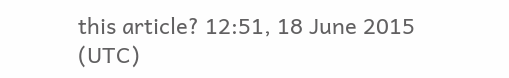this article? 12:51, 18 June 2015 (UTC)